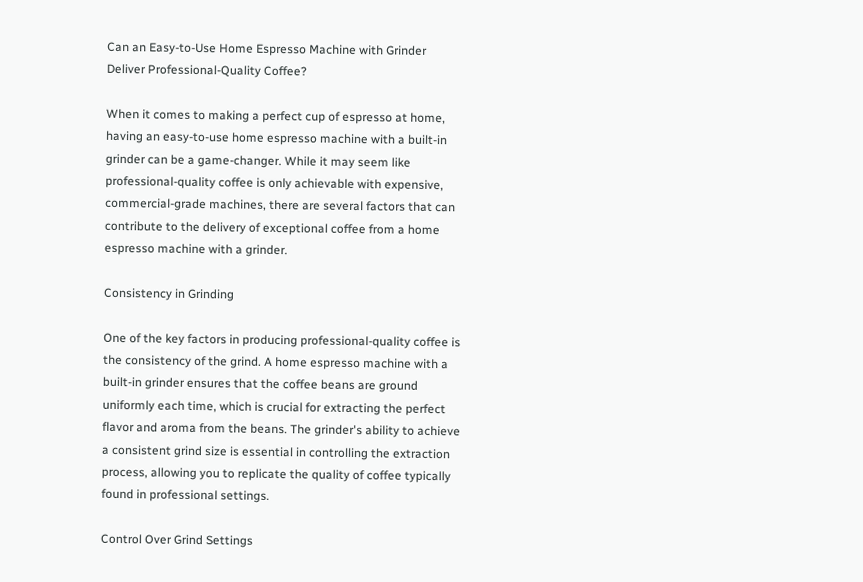Can an Easy-to-Use Home Espresso Machine with Grinder Deliver Professional-Quality Coffee?

When it comes to making a perfect cup of espresso at home, having an easy-to-use home espresso machine with a built-in grinder can be a game-changer. While it may seem like professional-quality coffee is only achievable with expensive, commercial-grade machines, there are several factors that can contribute to the delivery of exceptional coffee from a home espresso machine with a grinder.

Consistency in Grinding

One of the key factors in producing professional-quality coffee is the consistency of the grind. A home espresso machine with a built-in grinder ensures that the coffee beans are ground uniformly each time, which is crucial for extracting the perfect flavor and aroma from the beans. The grinder's ability to achieve a consistent grind size is essential in controlling the extraction process, allowing you to replicate the quality of coffee typically found in professional settings.

Control Over Grind Settings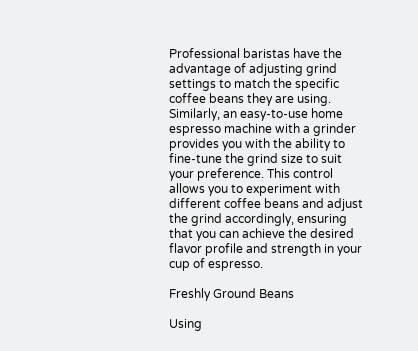Professional baristas have the advantage of adjusting grind settings to match the specific coffee beans they are using. Similarly, an easy-to-use home espresso machine with a grinder provides you with the ability to fine-tune the grind size to suit your preference. This control allows you to experiment with different coffee beans and adjust the grind accordingly, ensuring that you can achieve the desired flavor profile and strength in your cup of espresso.

Freshly Ground Beans

Using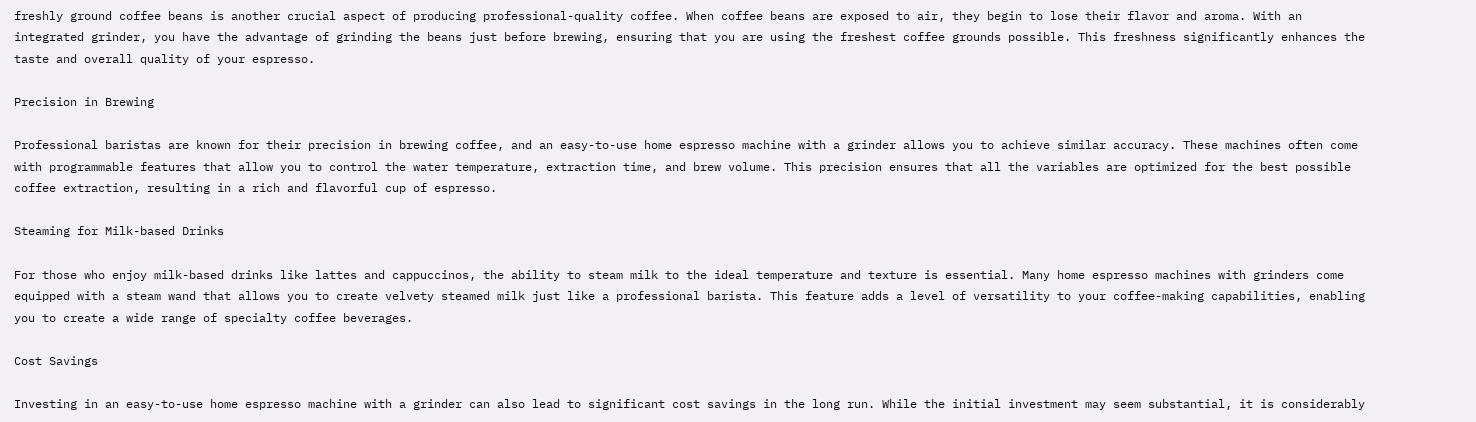freshly ground coffee beans is another crucial aspect of producing professional-quality coffee. When coffee beans are exposed to air, they begin to lose their flavor and aroma. With an integrated grinder, you have the advantage of grinding the beans just before brewing, ensuring that you are using the freshest coffee grounds possible. This freshness significantly enhances the taste and overall quality of your espresso.

Precision in Brewing

Professional baristas are known for their precision in brewing coffee, and an easy-to-use home espresso machine with a grinder allows you to achieve similar accuracy. These machines often come with programmable features that allow you to control the water temperature, extraction time, and brew volume. This precision ensures that all the variables are optimized for the best possible coffee extraction, resulting in a rich and flavorful cup of espresso.

Steaming for Milk-based Drinks

For those who enjoy milk-based drinks like lattes and cappuccinos, the ability to steam milk to the ideal temperature and texture is essential. Many home espresso machines with grinders come equipped with a steam wand that allows you to create velvety steamed milk just like a professional barista. This feature adds a level of versatility to your coffee-making capabilities, enabling you to create a wide range of specialty coffee beverages.

Cost Savings

Investing in an easy-to-use home espresso machine with a grinder can also lead to significant cost savings in the long run. While the initial investment may seem substantial, it is considerably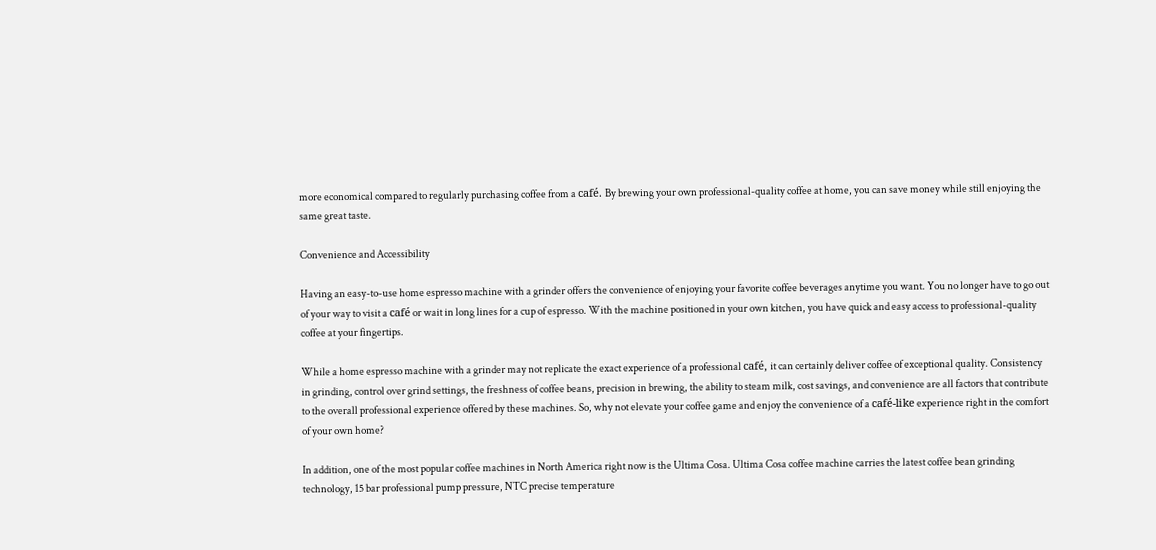more economical compared to regularly purchasing coffee from a café. By brewing your own professional-quality coffee at home, you can save money while still enjoying the same great taste.

Convenience and Accessibility

Having an easy-to-use home espresso machine with a grinder offers the convenience of enjoying your favorite coffee beverages anytime you want. You no longer have to go out of your way to visit a café or wait in long lines for a cup of espresso. With the machine positioned in your own kitchen, you have quick and easy access to professional-quality coffee at your fingertips.

While a home espresso machine with a grinder may not replicate the exact experience of a professional café, it can certainly deliver coffee of exceptional quality. Consistency in grinding, control over grind settings, the freshness of coffee beans, precision in brewing, the ability to steam milk, cost savings, and convenience are all factors that contribute to the overall professional experience offered by these machines. So, why not elevate your coffee game and enjoy the convenience of a café-like experience right in the comfort of your own home?

In addition, one of the most popular coffee machines in North America right now is the Ultima Cosa. Ultima Cosa coffee machine carries the latest coffee bean grinding technology, 15 bar professional pump pressure, NTC precise temperature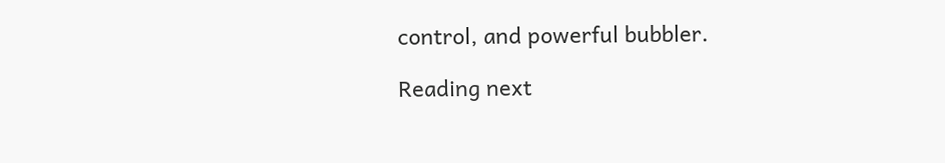control, and powerful bubbler.

Reading next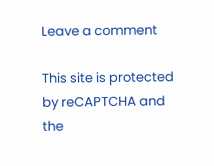Leave a comment

This site is protected by reCAPTCHA and the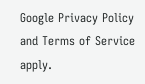Google Privacy Policy and Terms of Service apply.